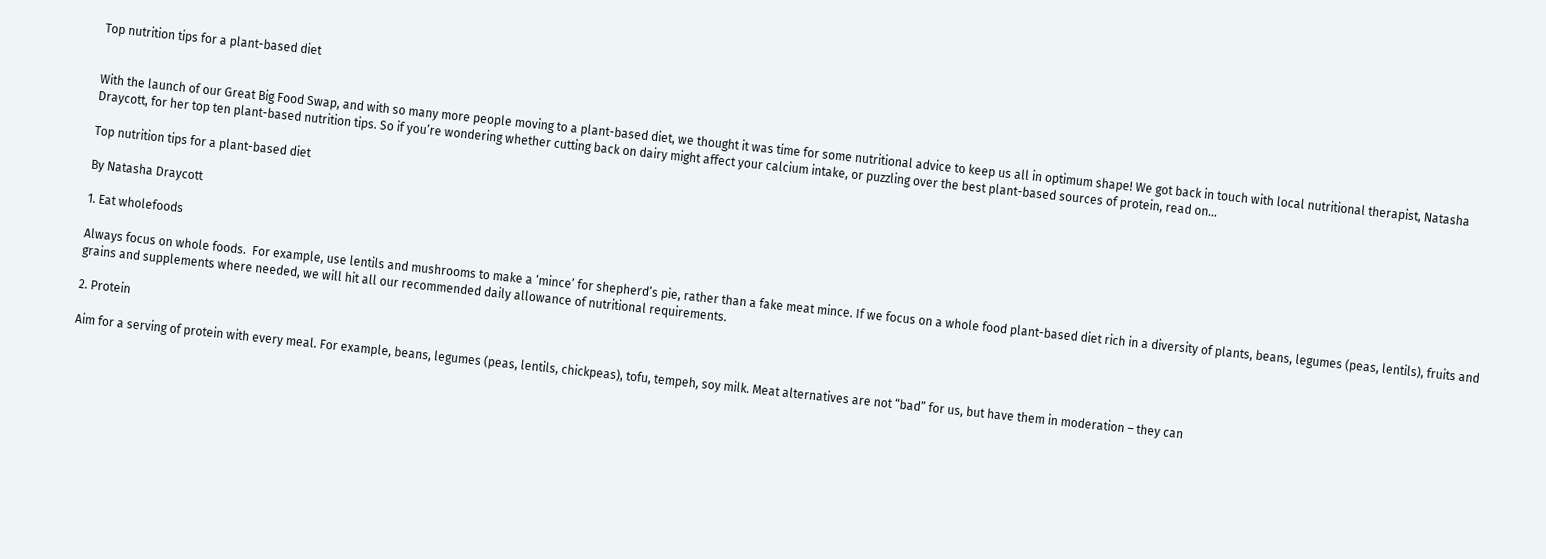Top nutrition tips for a plant-based diet


With the launch of our Great Big Food Swap, and with so many more people moving to a plant-based diet, we thought it was time for some nutritional advice to keep us all in optimum shape! We got back in touch with local nutritional therapist, Natasha Draycott, for her top ten plant-based nutrition tips. So if you’re wondering whether cutting back on dairy might affect your calcium intake, or puzzling over the best plant-based sources of protein, read on…

Top nutrition tips for a plant-based diet

By Natasha Draycott

1. Eat wholefoods

Always focus on whole foods.  For example, use lentils and mushrooms to make a ‘mince’ for shepherd’s pie, rather than a fake meat mince. If we focus on a whole food plant-based diet rich in a diversity of plants, beans, legumes (peas, lentils), fruits and grains and supplements where needed, we will hit all our recommended daily allowance of nutritional requirements.

2. Protein

Aim for a serving of protein with every meal. For example, beans, legumes (peas, lentils, chickpeas), tofu, tempeh, soy milk. Meat alternatives are not “bad” for us, but have them in moderation – they can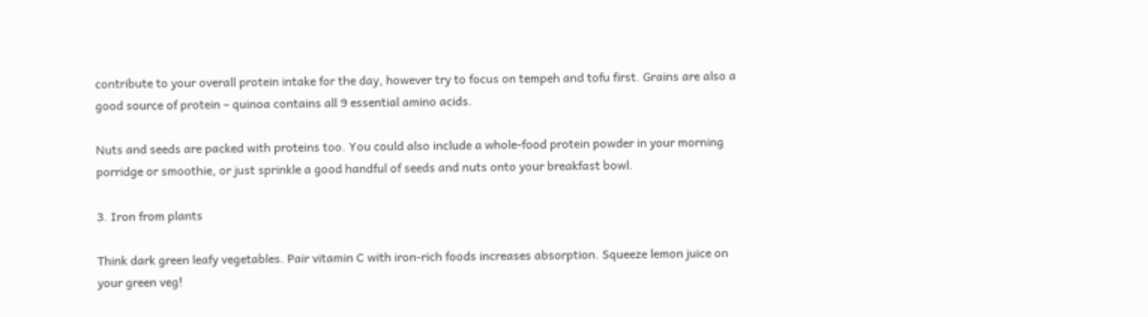contribute to your overall protein intake for the day, however try to focus on tempeh and tofu first. Grains are also a good source of protein – quinoa contains all 9 essential amino acids.

Nuts and seeds are packed with proteins too. You could also include a whole-food protein powder in your morning porridge or smoothie, or just sprinkle a good handful of seeds and nuts onto your breakfast bowl.

3. Iron from plants

Think dark green leafy vegetables. Pair vitamin C with iron-rich foods increases absorption. Squeeze lemon juice on your green veg!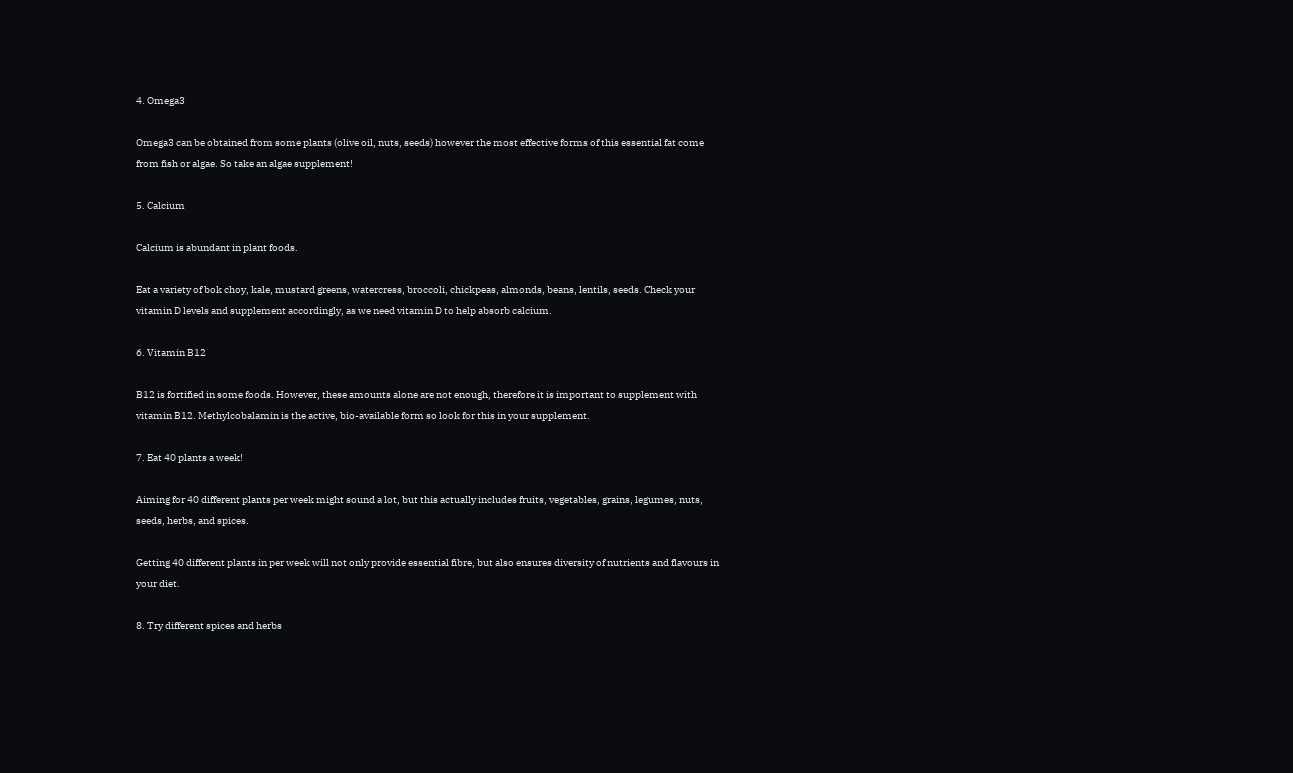4. Omega3

Omega3 can be obtained from some plants (olive oil, nuts, seeds) however the most effective forms of this essential fat come from fish or algae. So take an algae supplement!

5. Calcium

Calcium is abundant in plant foods.

Eat a variety of bok choy, kale, mustard greens, watercress, broccoli, chickpeas, almonds, beans, lentils, seeds. Check your vitamin D levels and supplement accordingly, as we need vitamin D to help absorb calcium.

6. Vitamin B12

B12 is fortified in some foods. However, these amounts alone are not enough, therefore it is important to supplement with vitamin B12. Methylcobalamin is the active, bio-available form so look for this in your supplement.

7. Eat 40 plants a week!

Aiming for 40 different plants per week might sound a lot, but this actually includes fruits, vegetables, grains, legumes, nuts, seeds, herbs, and spices.

Getting 40 different plants in per week will not only provide essential fibre, but also ensures diversity of nutrients and flavours in your diet.

8. Try different spices and herbs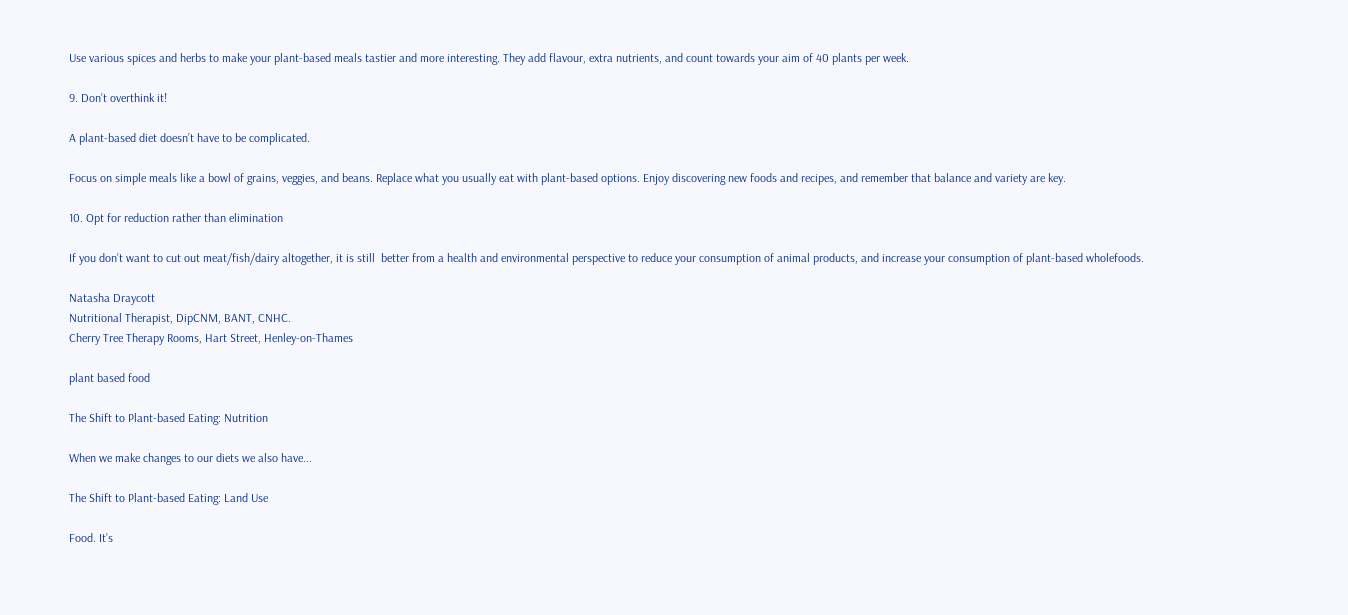Use various spices and herbs to make your plant-based meals tastier and more interesting. They add flavour, extra nutrients, and count towards your aim of 40 plants per week.

9. Don’t overthink it!

A plant-based diet doesn’t have to be complicated.

Focus on simple meals like a bowl of grains, veggies, and beans. Replace what you usually eat with plant-based options. Enjoy discovering new foods and recipes, and remember that balance and variety are key.

10. Opt for reduction rather than elimination

If you don’t want to cut out meat/fish/dairy altogether, it is still  better from a health and environmental perspective to reduce your consumption of animal products, and increase your consumption of plant-based wholefoods.

Natasha Draycott
Nutritional Therapist, DipCNM, BANT, CNHC.
Cherry Tree Therapy Rooms, Hart Street, Henley-on-Thames

plant based food

The Shift to Plant-based Eating: Nutrition

When we make changes to our diets we also have...

The Shift to Plant-based Eating: Land Use

Food. It’s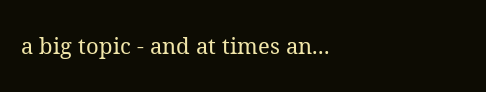a big topic - and at times an...